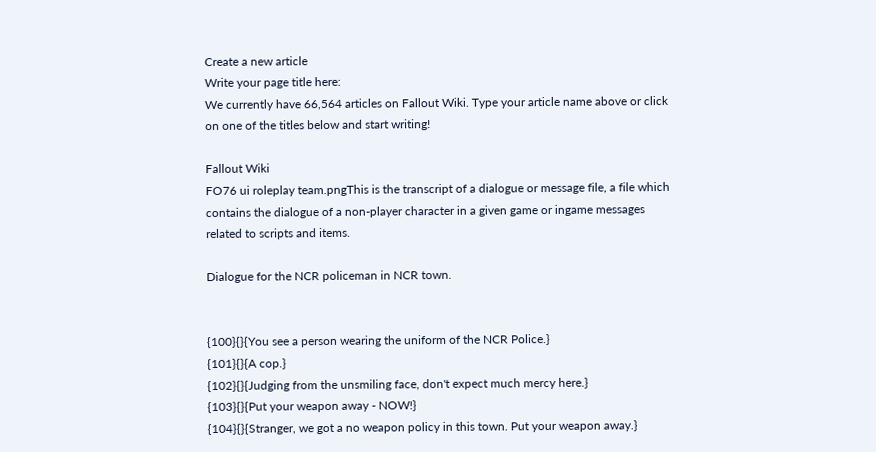Create a new article
Write your page title here:
We currently have 66,564 articles on Fallout Wiki. Type your article name above or click on one of the titles below and start writing!

Fallout Wiki
FO76 ui roleplay team.pngThis is the transcript of a dialogue or message file, a file which contains the dialogue of a non-player character in a given game or ingame messages related to scripts and items.

Dialogue for the NCR policeman in NCR town.


{100}{}{You see a person wearing the uniform of the NCR Police.}
{101}{}{A cop.}
{102}{}{Judging from the unsmiling face, don't expect much mercy here.}
{103}{}{Put your weapon away - NOW!}
{104}{}{Stranger, we got a no weapon policy in this town. Put your weapon away.}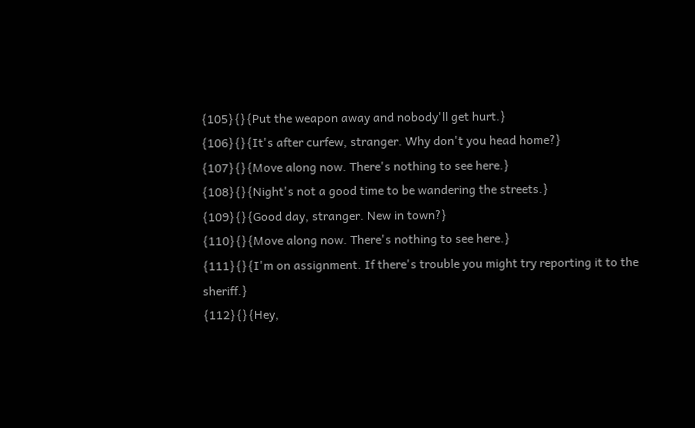{105}{}{Put the weapon away and nobody'll get hurt.}
{106}{}{It's after curfew, stranger. Why don't you head home?}
{107}{}{Move along now. There's nothing to see here.}
{108}{}{Night's not a good time to be wandering the streets.}
{109}{}{Good day, stranger. New in town?}
{110}{}{Move along now. There's nothing to see here.}
{111}{}{I'm on assignment. If there's trouble you might try reporting it to the sheriff.}
{112}{}{Hey,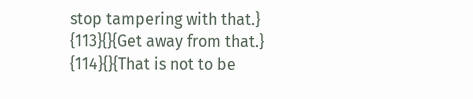stop tampering with that.}
{113}{}{Get away from that.}
{114}{}{That is not to be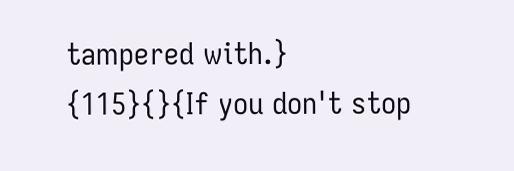tampered with.}
{115}{}{If you don't stop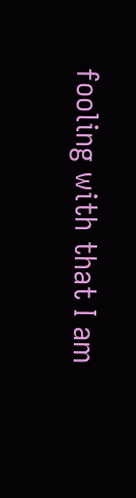fooling with that I am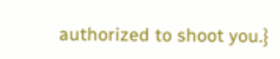authorized to shoot you.}